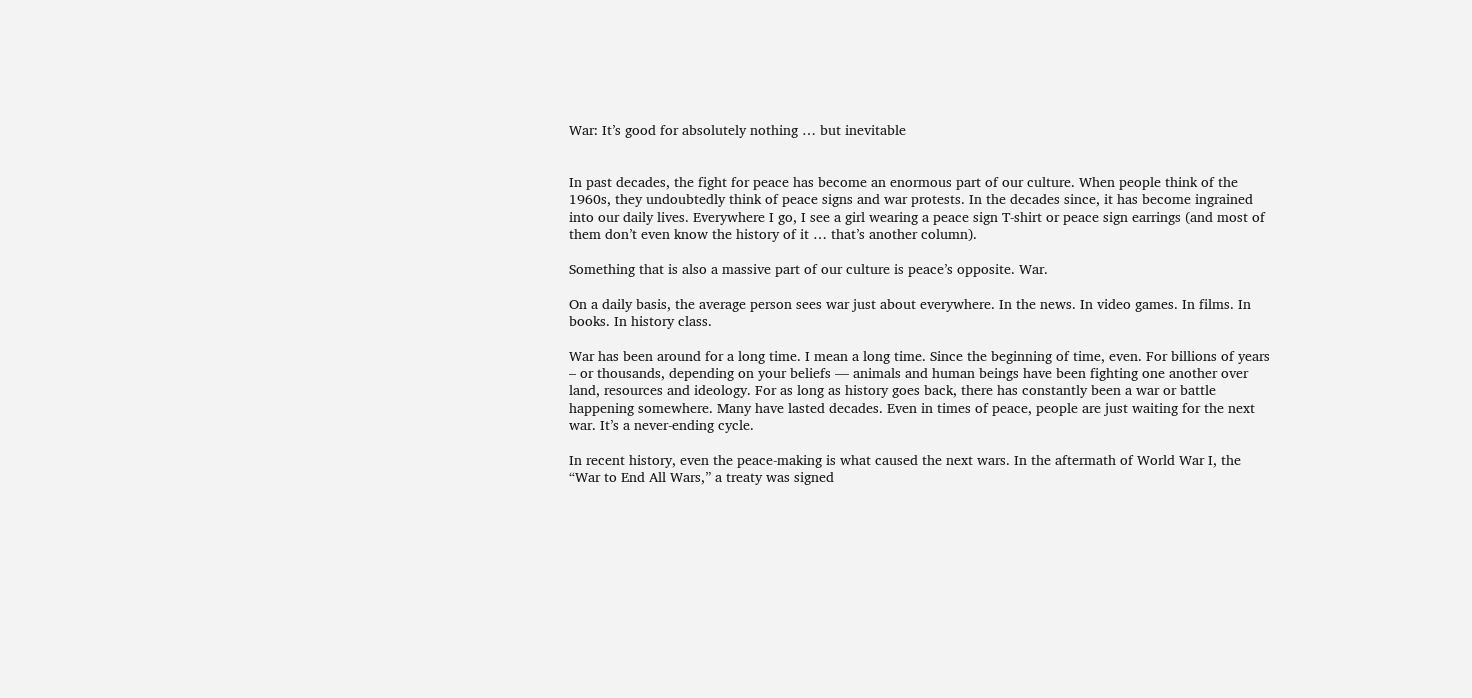War: It’s good for absolutely nothing … but inevitable


In past decades, the fight for peace has become an enormous part of our culture. When people think of the 1960s, they undoubtedly think of peace signs and war protests. In the decades since, it has become ingrained into our daily lives. Everywhere I go, I see a girl wearing a peace sign T-shirt or peace sign earrings (and most of them don’t even know the history of it … that’s another column).

Something that is also a massive part of our culture is peace’s opposite. War.

On a daily basis, the average person sees war just about everywhere. In the news. In video games. In films. In books. In history class.

War has been around for a long time. I mean a long time. Since the beginning of time, even. For billions of years – or thousands, depending on your beliefs — animals and human beings have been fighting one another over land, resources and ideology. For as long as history goes back, there has constantly been a war or battle happening somewhere. Many have lasted decades. Even in times of peace, people are just waiting for the next war. It’s a never-ending cycle.

In recent history, even the peace-making is what caused the next wars. In the aftermath of World War I, the “War to End All Wars,” a treaty was signed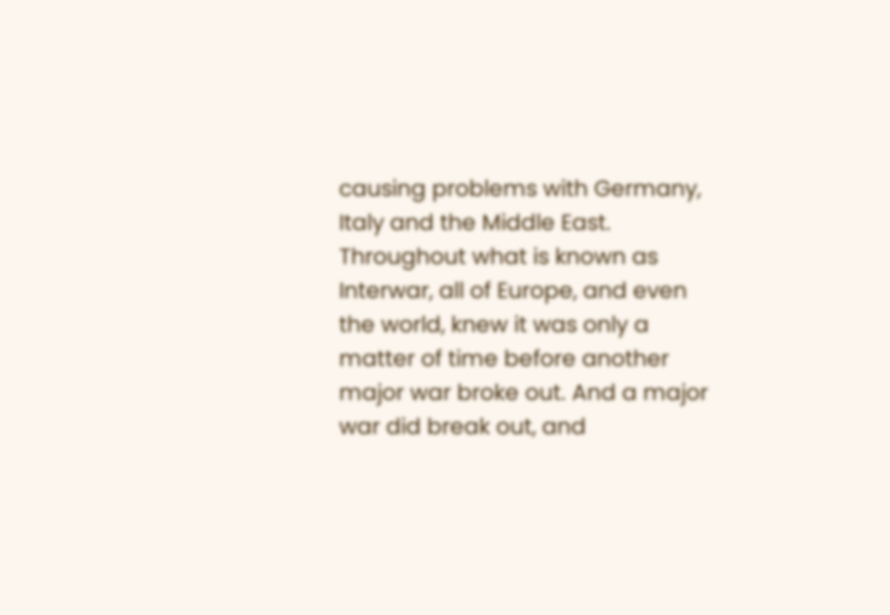causing problems with Germany, Italy and the Middle East. Throughout what is known as Interwar, all of Europe, and even the world, knew it was only a matter of time before another major war broke out. And a major war did break out, and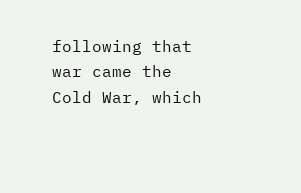following that war came the Cold War, which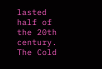lasted half of the 20th century. The Cold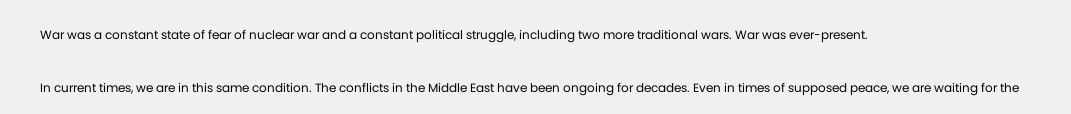War was a constant state of fear of nuclear war and a constant political struggle, including two more traditional wars. War was ever-present.

In current times, we are in this same condition. The conflicts in the Middle East have been ongoing for decades. Even in times of supposed peace, we are waiting for the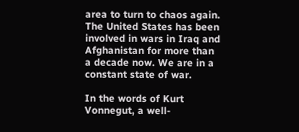area to turn to chaos again. The United States has been involved in wars in Iraq and Afghanistan for more than a decade now. We are in a constant state of war.

In the words of Kurt Vonnegut, a well-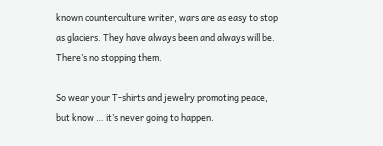known counterculture writer, wars are as easy to stop as glaciers. They have always been and always will be. There’s no stopping them.

So wear your T-shirts and jewelry promoting peace, but know … it’s never going to happen.